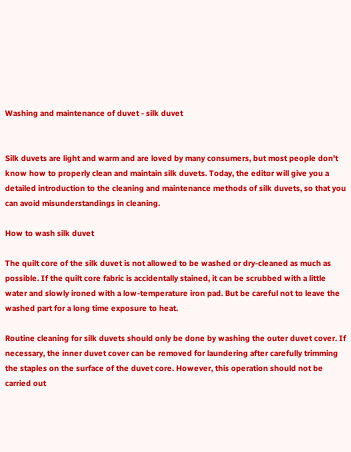Washing and maintenance of duvet - silk duvet


Silk duvets are light and warm and are loved by many consumers, but most people don't know how to properly clean and maintain silk duvets. Today, the editor will give you a detailed introduction to the cleaning and maintenance methods of silk duvets, so that you can avoid misunderstandings in cleaning.

How to wash silk duvet

The quilt core of the silk duvet is not allowed to be washed or dry-cleaned as much as possible. If the quilt core fabric is accidentally stained, it can be scrubbed with a little water and slowly ironed with a low-temperature iron pad. But be careful not to leave the washed part for a long time exposure to heat.

Routine cleaning for silk duvets should only be done by washing the outer duvet cover. If necessary, the inner duvet cover can be removed for laundering after carefully trimming the staples on the surface of the duvet core. However, this operation should not be carried out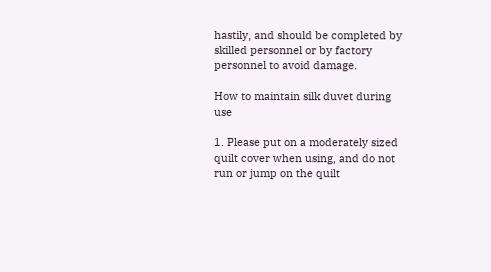hastily, and should be completed by skilled personnel or by factory personnel to avoid damage.

How to maintain silk duvet during use

1. Please put on a moderately sized quilt cover when using, and do not run or jump on the quilt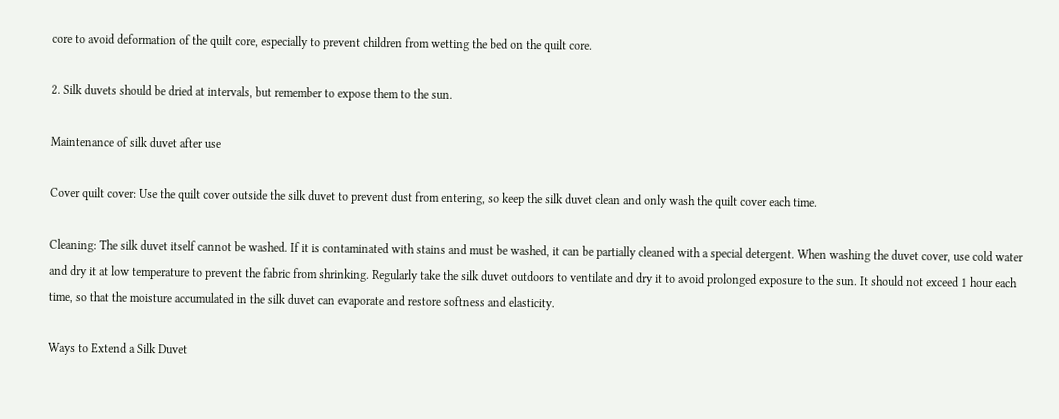core to avoid deformation of the quilt core, especially to prevent children from wetting the bed on the quilt core.

2. Silk duvets should be dried at intervals, but remember to expose them to the sun.

Maintenance of silk duvet after use

Cover quilt cover: Use the quilt cover outside the silk duvet to prevent dust from entering, so keep the silk duvet clean and only wash the quilt cover each time.

Cleaning: The silk duvet itself cannot be washed. If it is contaminated with stains and must be washed, it can be partially cleaned with a special detergent. When washing the duvet cover, use cold water and dry it at low temperature to prevent the fabric from shrinking. Regularly take the silk duvet outdoors to ventilate and dry it to avoid prolonged exposure to the sun. It should not exceed 1 hour each time, so that the moisture accumulated in the silk duvet can evaporate and restore softness and elasticity.

Ways to Extend a Silk Duvet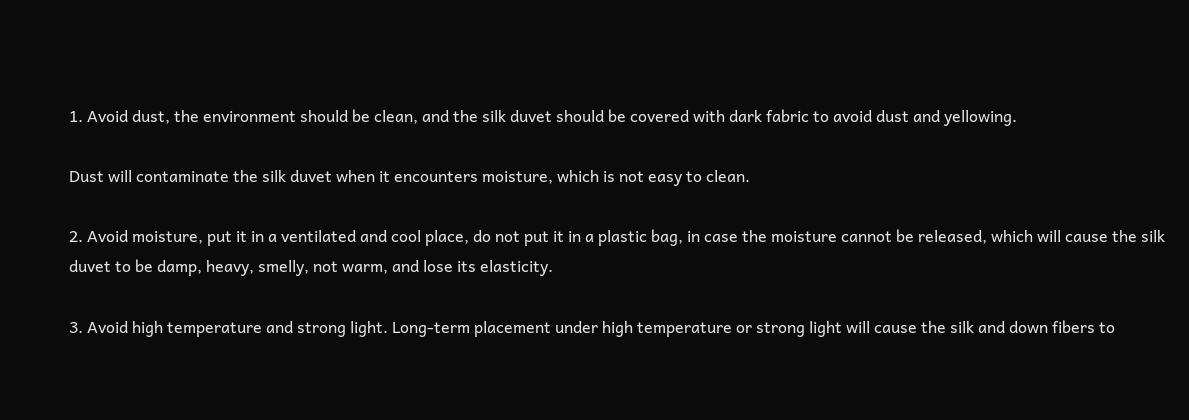1. Avoid dust, the environment should be clean, and the silk duvet should be covered with dark fabric to avoid dust and yellowing.

Dust will contaminate the silk duvet when it encounters moisture, which is not easy to clean.

2. Avoid moisture, put it in a ventilated and cool place, do not put it in a plastic bag, in case the moisture cannot be released, which will cause the silk duvet to be damp, heavy, smelly, not warm, and lose its elasticity.

3. Avoid high temperature and strong light. Long-term placement under high temperature or strong light will cause the silk and down fibers to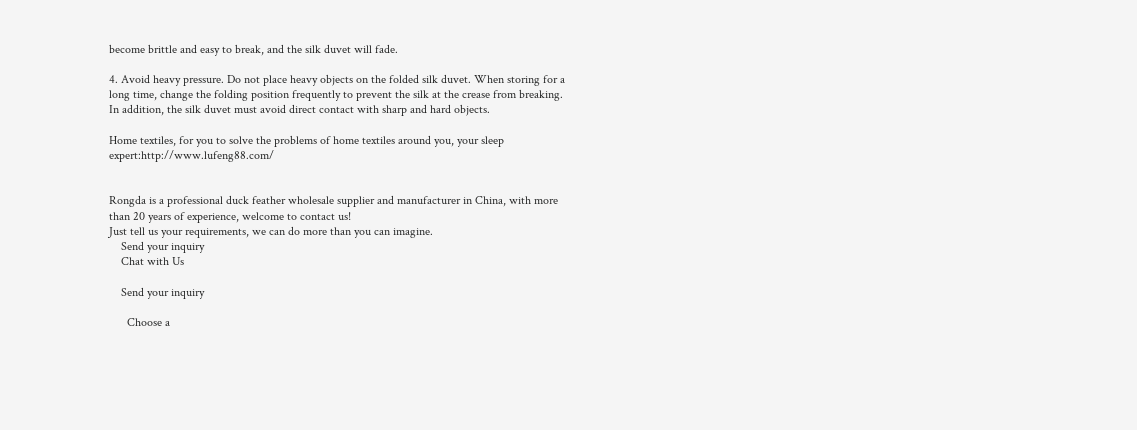become brittle and easy to break, and the silk duvet will fade.

4. Avoid heavy pressure. Do not place heavy objects on the folded silk duvet. When storing for a long time, change the folding position frequently to prevent the silk at the crease from breaking. In addition, the silk duvet must avoid direct contact with sharp and hard objects.

Home textiles, for you to solve the problems of home textiles around you, your sleep expert:http://www.lufeng88.com/


Rongda is a professional duck feather wholesale supplier and manufacturer in China, with more than 20 years of experience, welcome to contact us!
Just tell us your requirements, we can do more than you can imagine.
    Send your inquiry
    Chat with Us

    Send your inquiry

      Choose a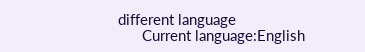different language
      Current language:English